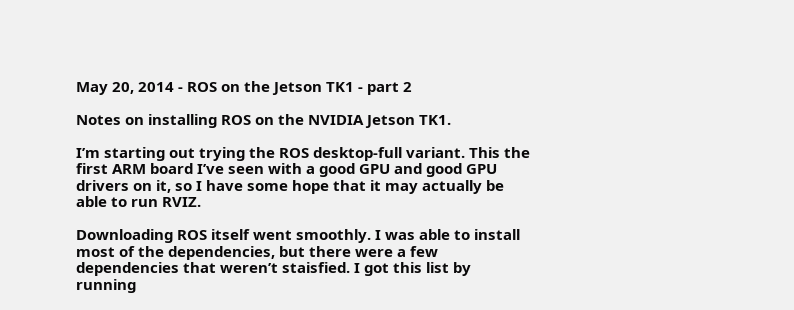May 20, 2014 - ROS on the Jetson TK1 - part 2

Notes on installing ROS on the NVIDIA Jetson TK1.

I’m starting out trying the ROS desktop-full variant. This the first ARM board I’ve seen with a good GPU and good GPU drivers on it, so I have some hope that it may actually be able to run RVIZ.

Downloading ROS itself went smoothly. I was able to install most of the dependencies, but there were a few dependencies that weren’t staisfied. I got this list by running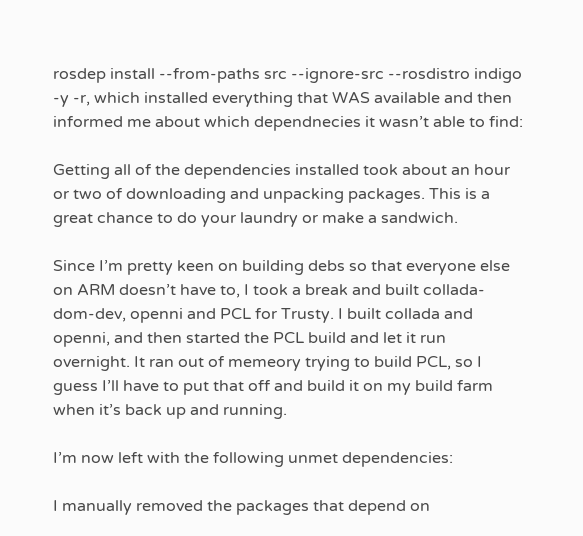rosdep install --from-paths src --ignore-src --rosdistro indigo -y -r, which installed everything that WAS available and then informed me about which dependnecies it wasn’t able to find:

Getting all of the dependencies installed took about an hour or two of downloading and unpacking packages. This is a great chance to do your laundry or make a sandwich.

Since I’m pretty keen on building debs so that everyone else on ARM doesn’t have to, I took a break and built collada-dom-dev, openni and PCL for Trusty. I built collada and openni, and then started the PCL build and let it run overnight. It ran out of memeory trying to build PCL, so I guess I’ll have to put that off and build it on my build farm when it’s back up and running.

I’m now left with the following unmet dependencies:

I manually removed the packages that depend on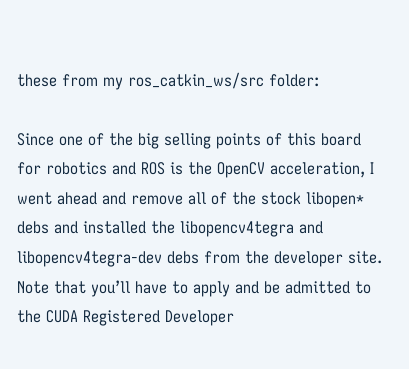these from my ros_catkin_ws/src folder:

Since one of the big selling points of this board for robotics and ROS is the OpenCV acceleration, I went ahead and remove all of the stock libopen* debs and installed the libopencv4tegra and libopencv4tegra-dev debs from the developer site. Note that you’ll have to apply and be admitted to the CUDA Registered Developer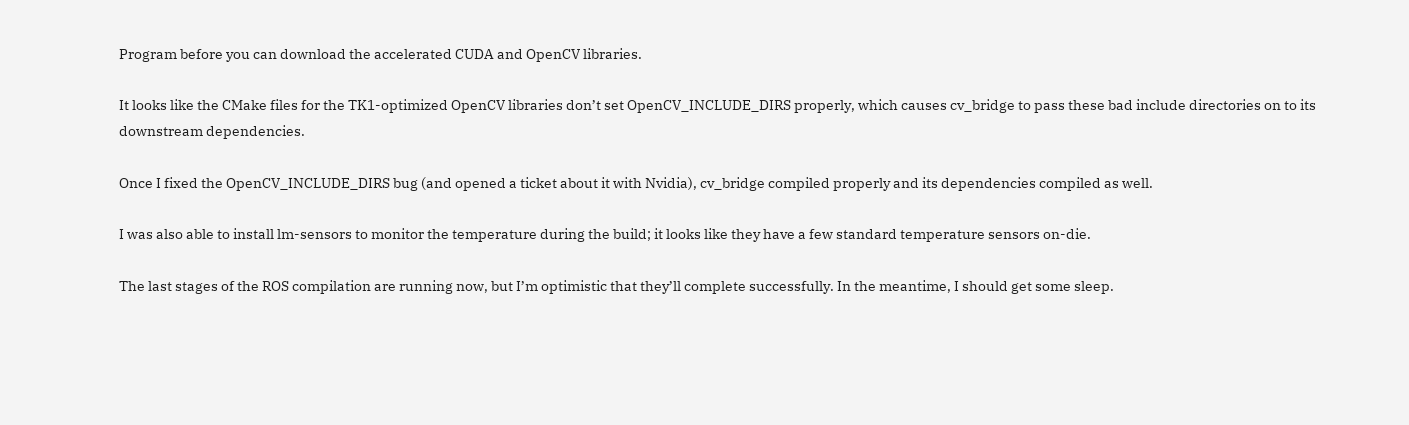Program before you can download the accelerated CUDA and OpenCV libraries.

It looks like the CMake files for the TK1-optimized OpenCV libraries don’t set OpenCV_INCLUDE_DIRS properly, which causes cv_bridge to pass these bad include directories on to its downstream dependencies.

Once I fixed the OpenCV_INCLUDE_DIRS bug (and opened a ticket about it with Nvidia), cv_bridge compiled properly and its dependencies compiled as well.

I was also able to install lm-sensors to monitor the temperature during the build; it looks like they have a few standard temperature sensors on-die.

The last stages of the ROS compilation are running now, but I’m optimistic that they’ll complete successfully. In the meantime, I should get some sleep.